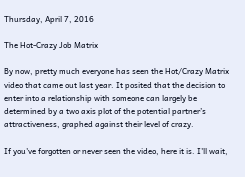Thursday, April 7, 2016

The Hot-Crazy Job Matrix

By now, pretty much everyone has seen the Hot/Crazy Matrix video that came out last year. It posited that the decision to enter into a relationship with someone can largely be determined by a two axis plot of the potential partner’s attractiveness, graphed against their level of crazy.

If you've forgotten or never seen the video, here it is. I'll wait,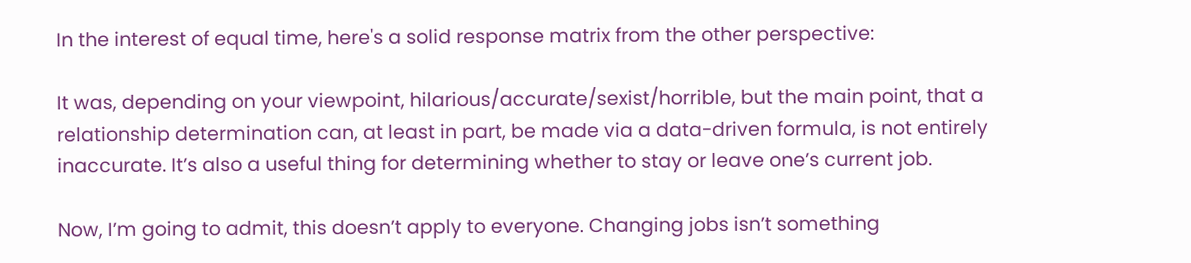In the interest of equal time, here's a solid response matrix from the other perspective:

It was, depending on your viewpoint, hilarious/accurate/sexist/horrible, but the main point, that a relationship determination can, at least in part, be made via a data-driven formula, is not entirely inaccurate. It’s also a useful thing for determining whether to stay or leave one’s current job.

Now, I’m going to admit, this doesn’t apply to everyone. Changing jobs isn’t something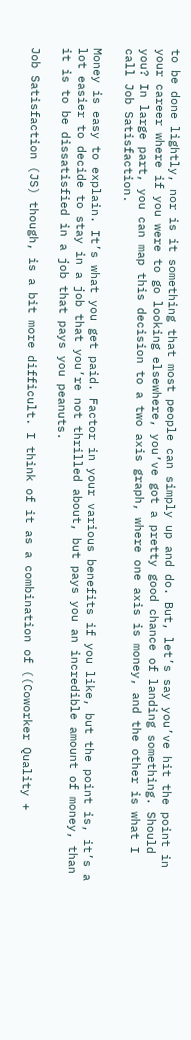to be done lightly, nor is it something that most people can simply up and do. But, let’s say you’ve hit the point in your career where if you were to go looking elsewhere, you’ve got a pretty good chance of landing something. Should you? In large part, you can map this decision to a two axis graph, where one axis is money, and the other is what I call Job Satisfaction.

Money is easy to explain. It’s what you get paid. Factor in your various benefits if you like, but the point is, it’s a lot easier to decide to stay in a job that you’re not thrilled about, but pays you an incredible amount of money, than it is to be dissatisfied in a job that pays you peanuts.

Job Satisfaction (JS) though, is a bit more difficult. I think of it as a combination of ((Coworker Quality +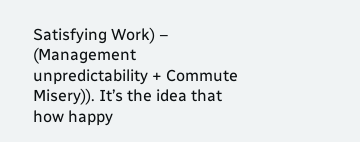Satisfying Work) – (Management unpredictability + Commute Misery)). It’s the idea that how happy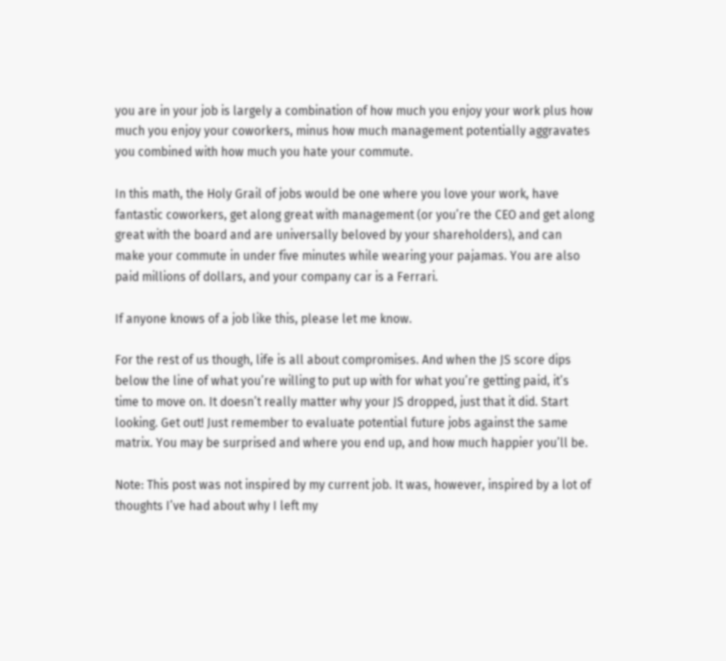you are in your job is largely a combination of how much you enjoy your work plus how much you enjoy your coworkers, minus how much management potentially aggravates you combined with how much you hate your commute.

In this math, the Holy Grail of jobs would be one where you love your work, have fantastic coworkers, get along great with management (or you’re the CEO and get along great with the board and are universally beloved by your shareholders), and can make your commute in under five minutes while wearing your pajamas. You are also paid millions of dollars, and your company car is a Ferrari.

If anyone knows of a job like this, please let me know.

For the rest of us though, life is all about compromises. And when the JS score dips below the line of what you’re willing to put up with for what you’re getting paid, it’s time to move on. It doesn’t really matter why your JS dropped, just that it did. Start looking. Get out! Just remember to evaluate potential future jobs against the same matrix. You may be surprised and where you end up, and how much happier you’ll be.

Note: This post was not inspired by my current job. It was, however, inspired by a lot of thoughts I’ve had about why I left my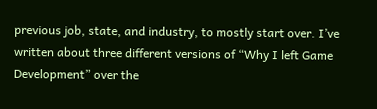previous job, state, and industry, to mostly start over. I’ve written about three different versions of “Why I left Game Development” over the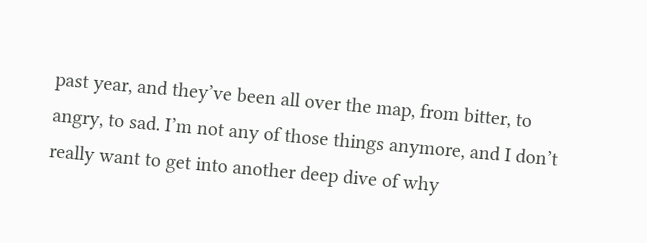past year, and they’ve been all over the map, from bitter, to angry, to sad. I’m not any of those things anymore, and I don’t really want to get into another deep dive of why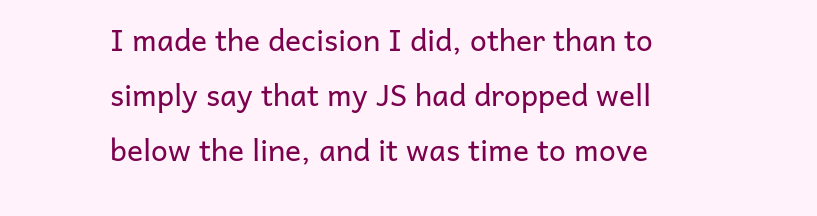I made the decision I did, other than to simply say that my JS had dropped well below the line, and it was time to move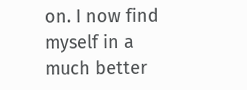on. I now find myself in a much better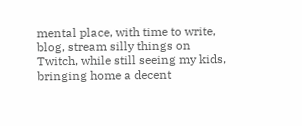mental place, with time to write, blog, stream silly things on Twitch, while still seeing my kids, bringing home a decent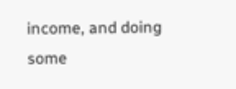income, and doing some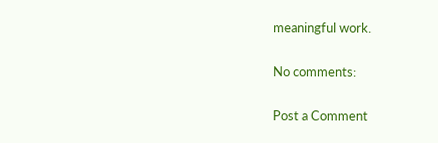meaningful work.

No comments:

Post a Comment